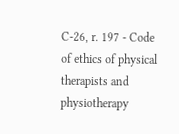C-26, r. 197 - Code of ethics of physical therapists and physiotherapy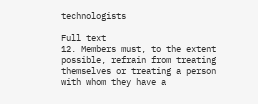technologists

Full text
12. Members must, to the extent possible, refrain from treating themselves or treating a person with whom they have a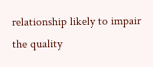relationship likely to impair the quality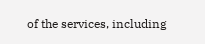of the services, including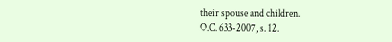their spouse and children.
O.C. 633-2007, s. 12.